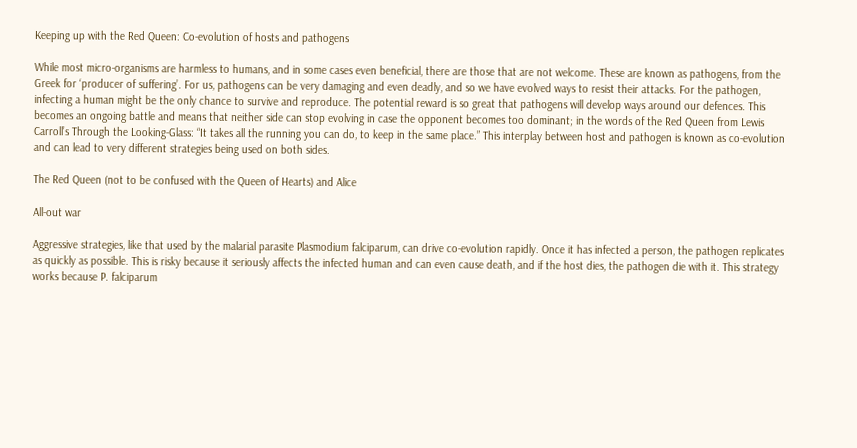Keeping up with the Red Queen: Co-evolution of hosts and pathogens

While most micro-organisms are harmless to humans, and in some cases even beneficial, there are those that are not welcome. These are known as pathogens, from the Greek for ‘producer of suffering’. For us, pathogens can be very damaging and even deadly, and so we have evolved ways to resist their attacks. For the pathogen, infecting a human might be the only chance to survive and reproduce. The potential reward is so great that pathogens will develop ways around our defences. This becomes an ongoing battle and means that neither side can stop evolving in case the opponent becomes too dominant; in the words of the Red Queen from Lewis Carroll’s Through the Looking-Glass: “It takes all the running you can do, to keep in the same place.” This interplay between host and pathogen is known as co-evolution and can lead to very different strategies being used on both sides.

The Red Queen (not to be confused with the Queen of Hearts) and Alice

All-out war

Aggressive strategies, like that used by the malarial parasite Plasmodium falciparum, can drive co-evolution rapidly. Once it has infected a person, the pathogen replicates as quickly as possible. This is risky because it seriously affects the infected human and can even cause death, and if the host dies, the pathogen die with it. This strategy works because P. falciparum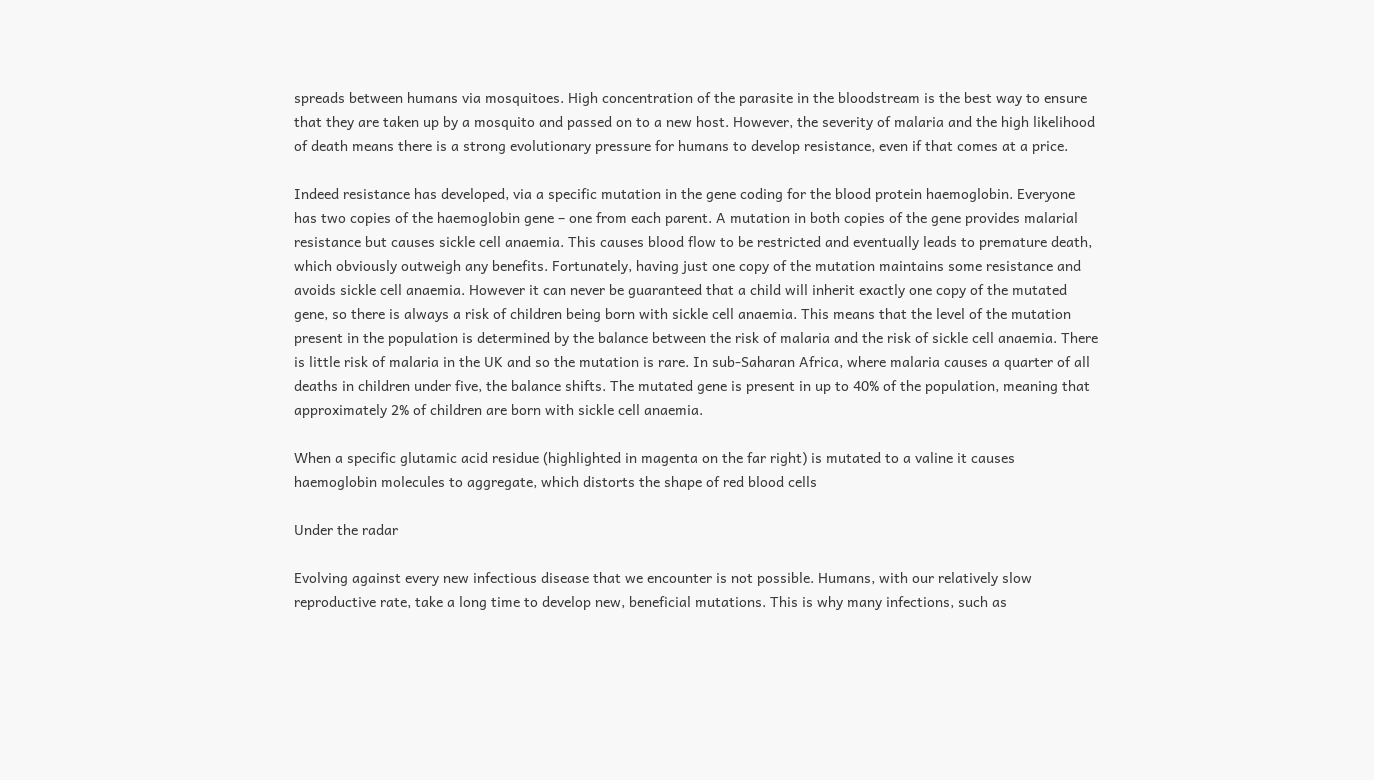spreads between humans via mosquitoes. High concentration of the parasite in the bloodstream is the best way to ensure that they are taken up by a mosquito and passed on to a new host. However, the severity of malaria and the high likelihood of death means there is a strong evolutionary pressure for humans to develop resistance, even if that comes at a price.

Indeed resistance has developed, via a specific mutation in the gene coding for the blood protein haemoglobin. Everyone has two copies of the haemoglobin gene – one from each parent. A mutation in both copies of the gene provides malarial resistance but causes sickle cell anaemia. This causes blood flow to be restricted and eventually leads to premature death, which obviously outweigh any benefits. Fortunately, having just one copy of the mutation maintains some resistance and avoids sickle cell anaemia. However it can never be guaranteed that a child will inherit exactly one copy of the mutated gene, so there is always a risk of children being born with sickle cell anaemia. This means that the level of the mutation present in the population is determined by the balance between the risk of malaria and the risk of sickle cell anaemia. There is little risk of malaria in the UK and so the mutation is rare. In sub-Saharan Africa, where malaria causes a quarter of all deaths in children under five, the balance shifts. The mutated gene is present in up to 40% of the population, meaning that approximately 2% of children are born with sickle cell anaemia.

When a specific glutamic acid residue (highlighted in magenta on the far right) is mutated to a valine it causes haemoglobin molecules to aggregate, which distorts the shape of red blood cells

Under the radar

Evolving against every new infectious disease that we encounter is not possible. Humans, with our relatively slow reproductive rate, take a long time to develop new, beneficial mutations. This is why many infections, such as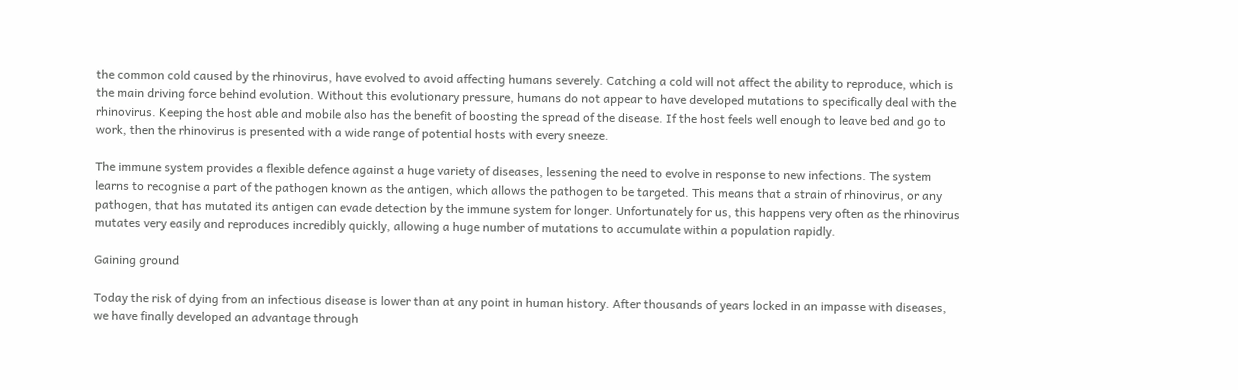the common cold caused by the rhinovirus, have evolved to avoid affecting humans severely. Catching a cold will not affect the ability to reproduce, which is the main driving force behind evolution. Without this evolutionary pressure, humans do not appear to have developed mutations to specifically deal with the rhinovirus. Keeping the host able and mobile also has the benefit of boosting the spread of the disease. If the host feels well enough to leave bed and go to work, then the rhinovirus is presented with a wide range of potential hosts with every sneeze.

The immune system provides a flexible defence against a huge variety of diseases, lessening the need to evolve in response to new infections. The system learns to recognise a part of the pathogen known as the antigen, which allows the pathogen to be targeted. This means that a strain of rhinovirus, or any pathogen, that has mutated its antigen can evade detection by the immune system for longer. Unfortunately for us, this happens very often as the rhinovirus mutates very easily and reproduces incredibly quickly, allowing a huge number of mutations to accumulate within a population rapidly.

Gaining ground

Today the risk of dying from an infectious disease is lower than at any point in human history. After thousands of years locked in an impasse with diseases, we have finally developed an advantage through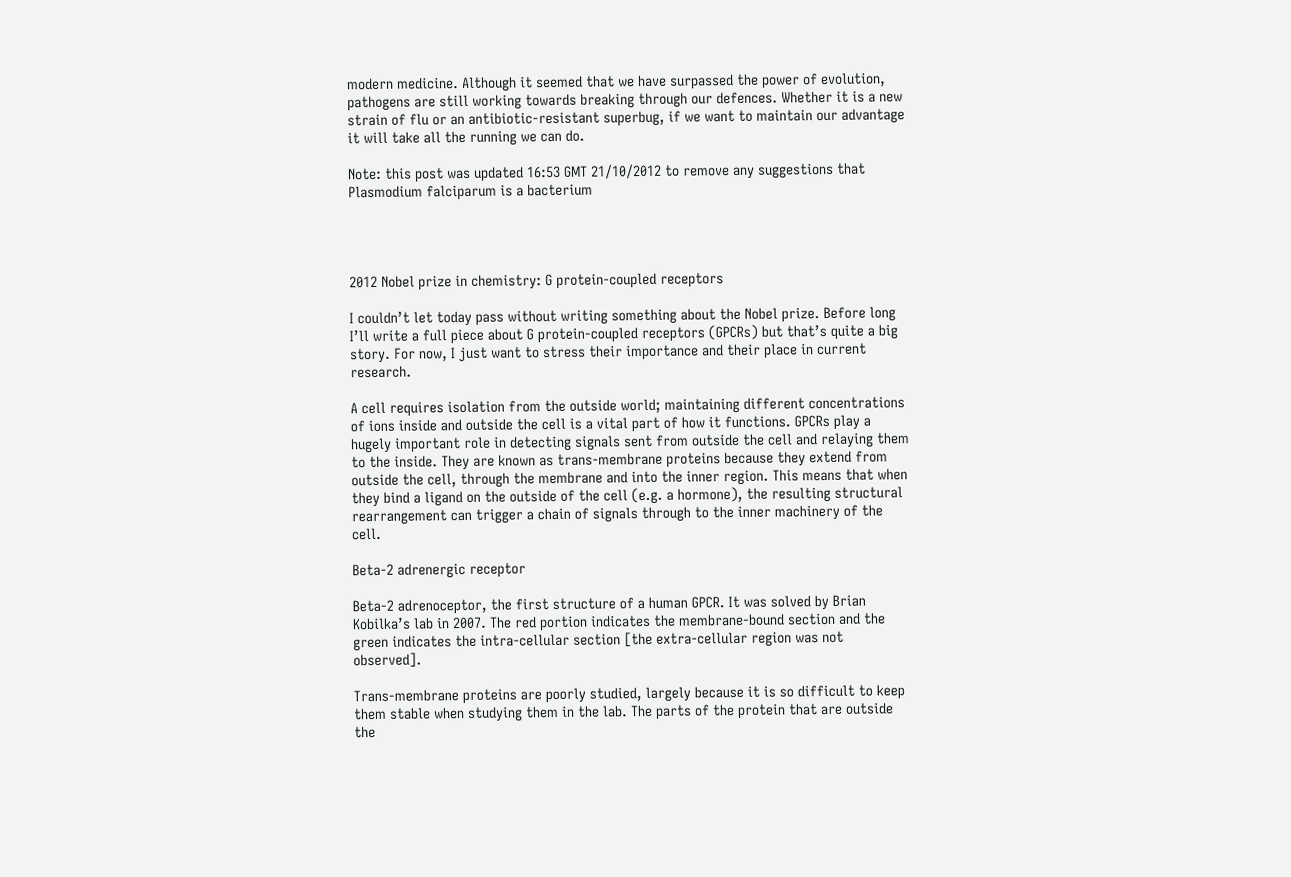modern medicine. Although it seemed that we have surpassed the power of evolution, pathogens are still working towards breaking through our defences. Whether it is a new strain of flu or an antibiotic-resistant superbug, if we want to maintain our advantage it will take all the running we can do.

Note: this post was updated 16:53 GMT 21/10/2012 to remove any suggestions that Plasmodium falciparum is a bacterium




2012 Nobel prize in chemistry: G protein-coupled receptors

I couldn’t let today pass without writing something about the Nobel prize. Before long I’ll write a full piece about G protein-coupled receptors (GPCRs) but that’s quite a big story. For now, I just want to stress their importance and their place in current research.

A cell requires isolation from the outside world; maintaining different concentrations of ions inside and outside the cell is a vital part of how it functions. GPCRs play a hugely important role in detecting signals sent from outside the cell and relaying them to the inside. They are known as trans-membrane proteins because they extend from outside the cell, through the membrane and into the inner region. This means that when they bind a ligand on the outside of the cell (e.g. a hormone), the resulting structural rearrangement can trigger a chain of signals through to the inner machinery of the cell.

Beta-2 adrenergic receptor

Beta-2 adrenoceptor, the first structure of a human GPCR. It was solved by Brian Kobilka’s lab in 2007. The red portion indicates the membrane-bound section and the green indicates the intra-cellular section [the extra-cellular region was not observed].

Trans-membrane proteins are poorly studied, largely because it is so difficult to keep them stable when studying them in the lab. The parts of the protein that are outside the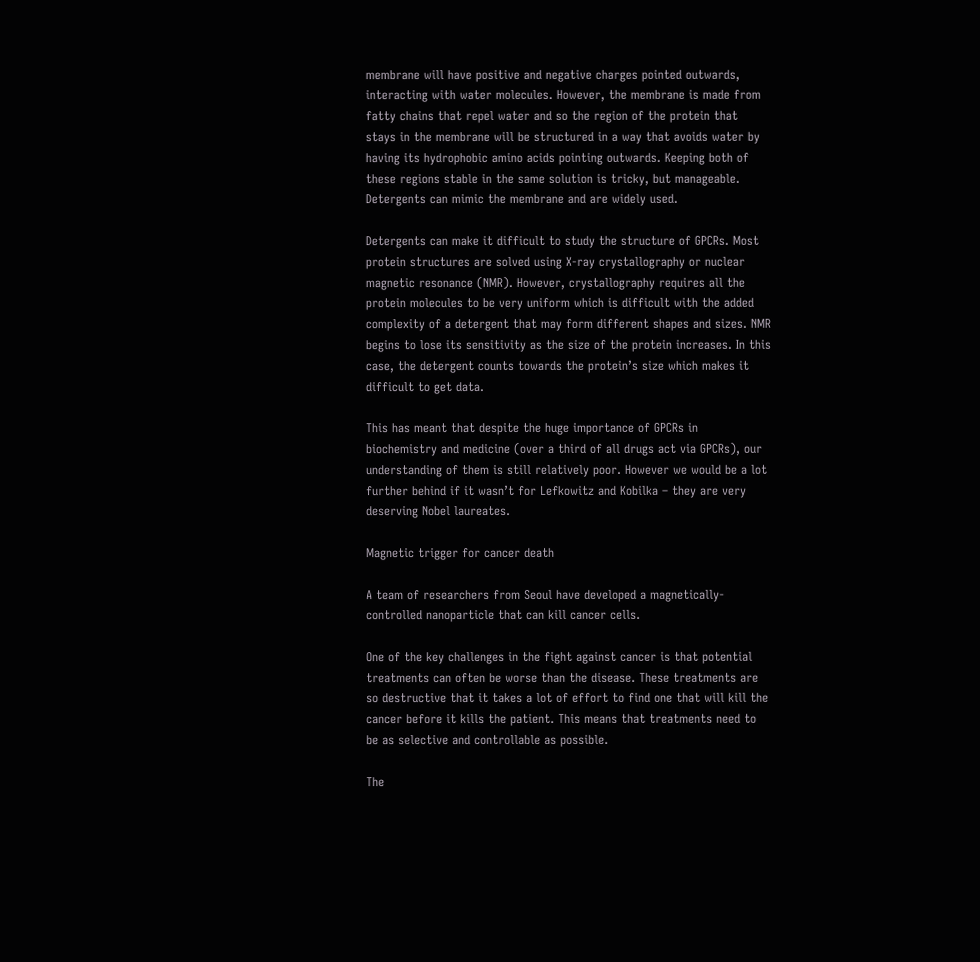membrane will have positive and negative charges pointed outwards, interacting with water molecules. However, the membrane is made from fatty chains that repel water and so the region of the protein that stays in the membrane will be structured in a way that avoids water by having its hydrophobic amino acids pointing outwards. Keeping both of these regions stable in the same solution is tricky, but manageable. Detergents can mimic the membrane and are widely used.

Detergents can make it difficult to study the structure of GPCRs. Most protein structures are solved using X-ray crystallography or nuclear magnetic resonance (NMR). However, crystallography requires all the protein molecules to be very uniform which is difficult with the added complexity of a detergent that may form different shapes and sizes. NMR begins to lose its sensitivity as the size of the protein increases. In this case, the detergent counts towards the protein’s size which makes it difficult to get data.

This has meant that despite the huge importance of GPCRs in biochemistry and medicine (over a third of all drugs act via GPCRs), our understanding of them is still relatively poor. However we would be a lot further behind if it wasn’t for Lefkowitz and Kobilka – they are very deserving Nobel laureates.

Magnetic trigger for cancer death

A team of researchers from Seoul have developed a magnetically-controlled nanoparticle that can kill cancer cells.

One of the key challenges in the fight against cancer is that potential treatments can often be worse than the disease. These treatments are so destructive that it takes a lot of effort to find one that will kill the cancer before it kills the patient. This means that treatments need to be as selective and controllable as possible.

The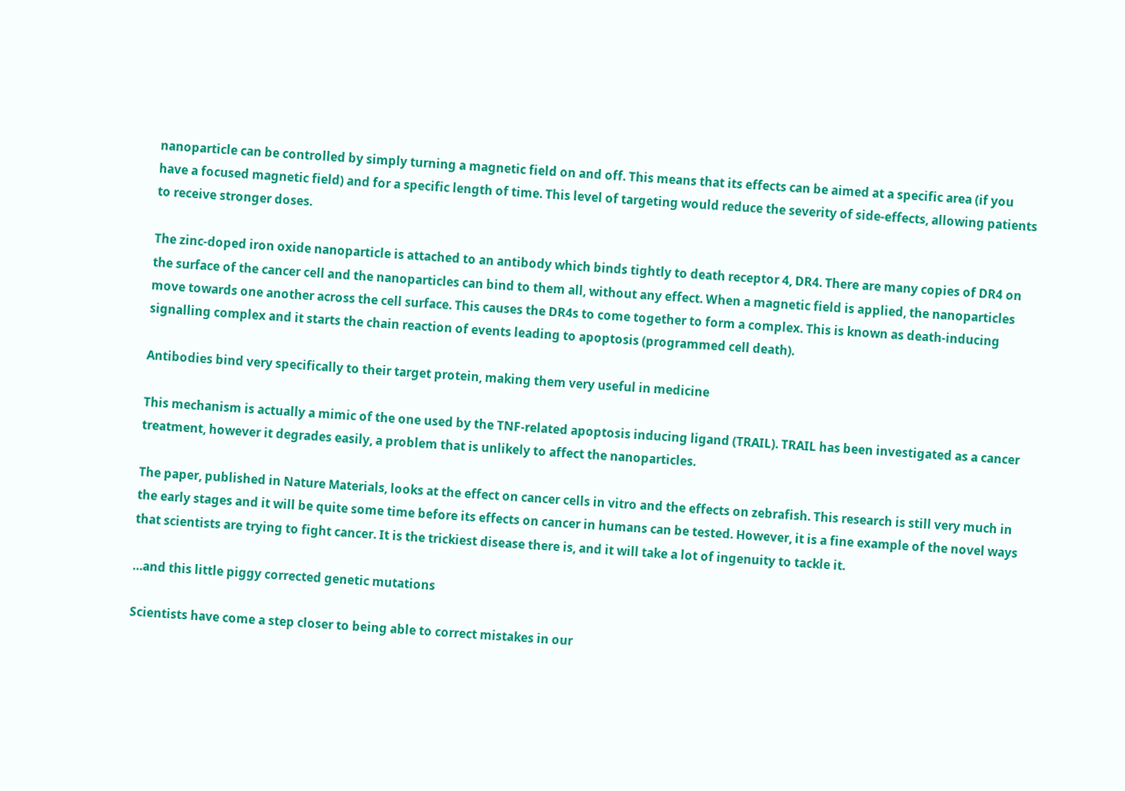nanoparticle can be controlled by simply turning a magnetic field on and off. This means that its effects can be aimed at a specific area (if you have a focused magnetic field) and for a specific length of time. This level of targeting would reduce the severity of side-effects, allowing patients to receive stronger doses.

The zinc-doped iron oxide nanoparticle is attached to an antibody which binds tightly to death receptor 4, DR4. There are many copies of DR4 on the surface of the cancer cell and the nanoparticles can bind to them all, without any effect. When a magnetic field is applied, the nanoparticles move towards one another across the cell surface. This causes the DR4s to come together to form a complex. This is known as death-inducing signalling complex and it starts the chain reaction of events leading to apoptosis (programmed cell death).

Antibodies bind very specifically to their target protein, making them very useful in medicine

This mechanism is actually a mimic of the one used by the TNF-related apoptosis inducing ligand (TRAIL). TRAIL has been investigated as a cancer treatment, however it degrades easily, a problem that is unlikely to affect the nanoparticles.

The paper, published in Nature Materials, looks at the effect on cancer cells in vitro and the effects on zebrafish. This research is still very much in the early stages and it will be quite some time before its effects on cancer in humans can be tested. However, it is a fine example of the novel ways that scientists are trying to fight cancer. It is the trickiest disease there is, and it will take a lot of ingenuity to tackle it.

…and this little piggy corrected genetic mutations

Scientists have come a step closer to being able to correct mistakes in our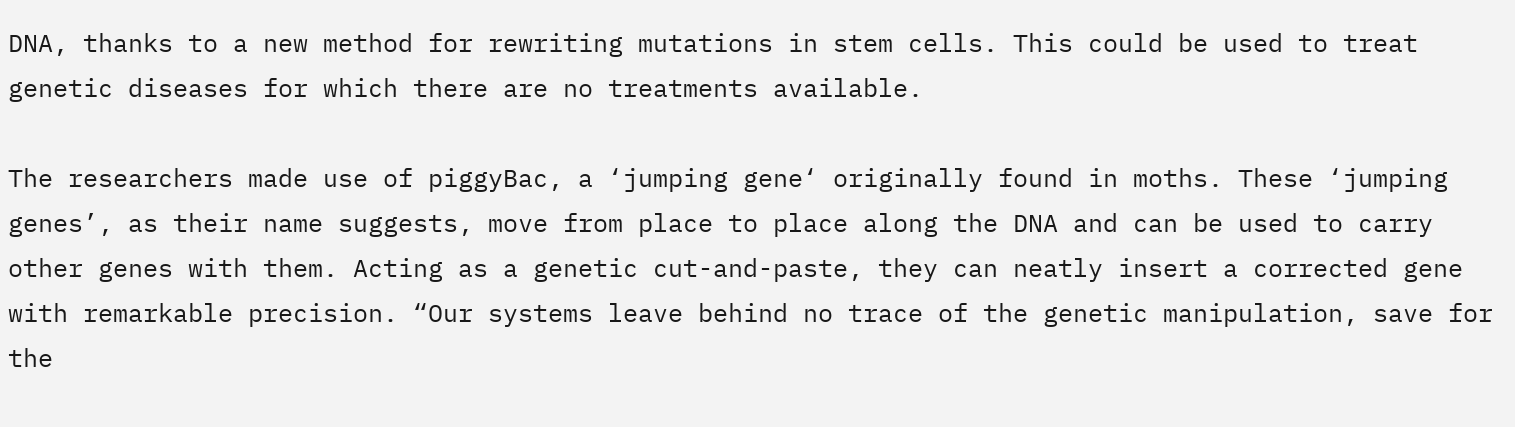DNA, thanks to a new method for rewriting mutations in stem cells. This could be used to treat genetic diseases for which there are no treatments available.

The researchers made use of piggyBac, a ‘jumping gene‘ originally found in moths. These ‘jumping genes’, as their name suggests, move from place to place along the DNA and can be used to carry other genes with them. Acting as a genetic cut-and-paste, they can neatly insert a corrected gene with remarkable precision. “Our systems leave behind no trace of the genetic manipulation, save for the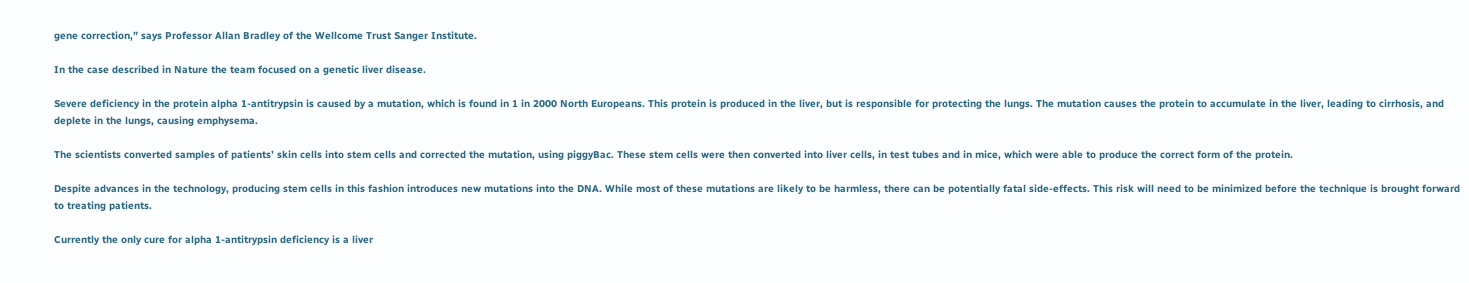gene correction,” says Professor Allan Bradley of the Wellcome Trust Sanger Institute.

In the case described in Nature the team focused on a genetic liver disease.

Severe deficiency in the protein alpha 1-antitrypsin is caused by a mutation, which is found in 1 in 2000 North Europeans. This protein is produced in the liver, but is responsible for protecting the lungs. The mutation causes the protein to accumulate in the liver, leading to cirrhosis, and deplete in the lungs, causing emphysema.

The scientists converted samples of patients’ skin cells into stem cells and corrected the mutation, using piggyBac. These stem cells were then converted into liver cells, in test tubes and in mice, which were able to produce the correct form of the protein.

Despite advances in the technology, producing stem cells in this fashion introduces new mutations into the DNA. While most of these mutations are likely to be harmless, there can be potentially fatal side-effects. This risk will need to be minimized before the technique is brought forward to treating patients.

Currently the only cure for alpha 1-antitrypsin deficiency is a liver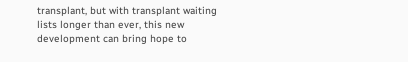transplant, but with transplant waiting lists longer than ever, this new development can bring hope to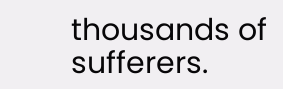thousands of sufferers.